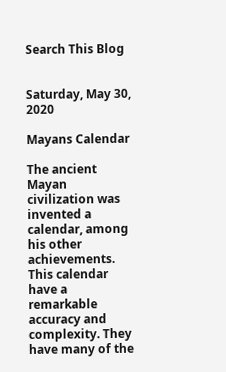Search This Blog


Saturday, May 30, 2020

Mayans Calendar

The ancient Mayan civilization was invented a calendar, among his other achievements. This calendar have a remarkable accuracy and complexity. They have many of the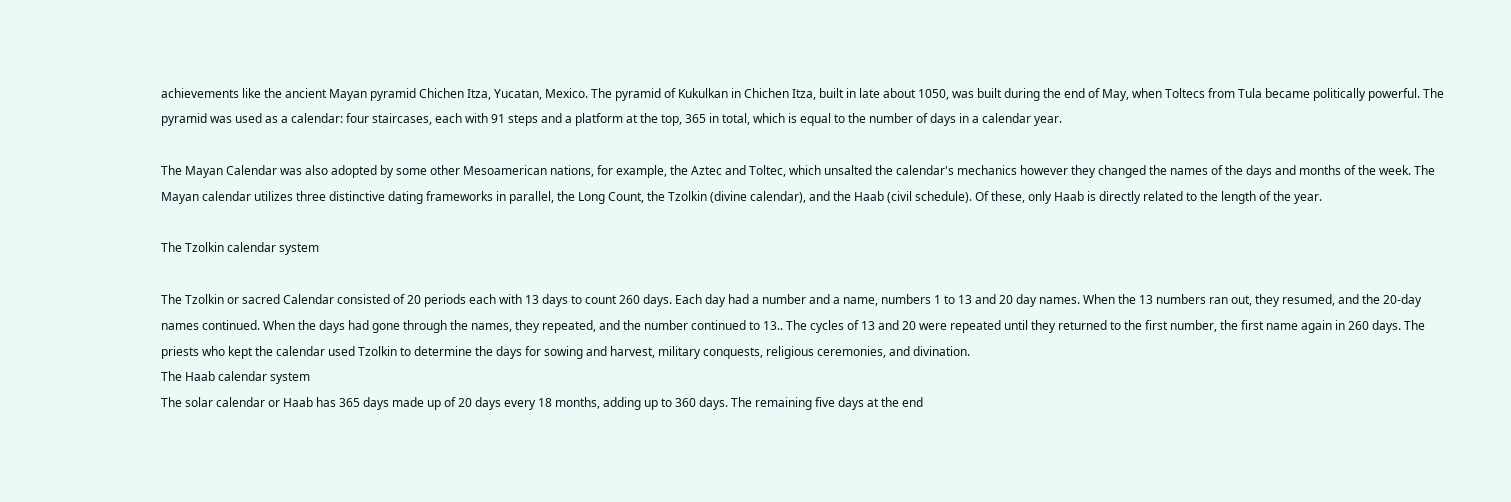achievements like the ancient Mayan pyramid Chichen Itza, Yucatan, Mexico. The pyramid of Kukulkan in Chichen Itza, built in late about 1050, was built during the end of May, when Toltecs from Tula became politically powerful. The pyramid was used as a calendar: four staircases, each with 91 steps and a platform at the top, 365 in total, which is equal to the number of days in a calendar year.

The Mayan Calendar was also adopted by some other Mesoamerican nations, for example, the Aztec and Toltec, which unsalted the calendar's mechanics however they changed the names of the days and months of the week. The Mayan calendar utilizes three distinctive dating frameworks in parallel, the Long Count, the Tzolkin (divine calendar), and the Haab (civil schedule). Of these, only Haab is directly related to the length of the year.

The Tzolkin calendar system

The Tzolkin or sacred Calendar consisted of 20 periods each with 13 days to count 260 days. Each day had a number and a name, numbers 1 to 13 and 20 day names. When the 13 numbers ran out, they resumed, and the 20-day names continued. When the days had gone through the names, they repeated, and the number continued to 13.. The cycles of 13 and 20 were repeated until they returned to the first number, the first name again in 260 days. The priests who kept the calendar used Tzolkin to determine the days for sowing and harvest, military conquests, religious ceremonies, and divination.
The Haab calendar system
The solar calendar or Haab has 365 days made up of 20 days every 18 months, adding up to 360 days. The remaining five days at the end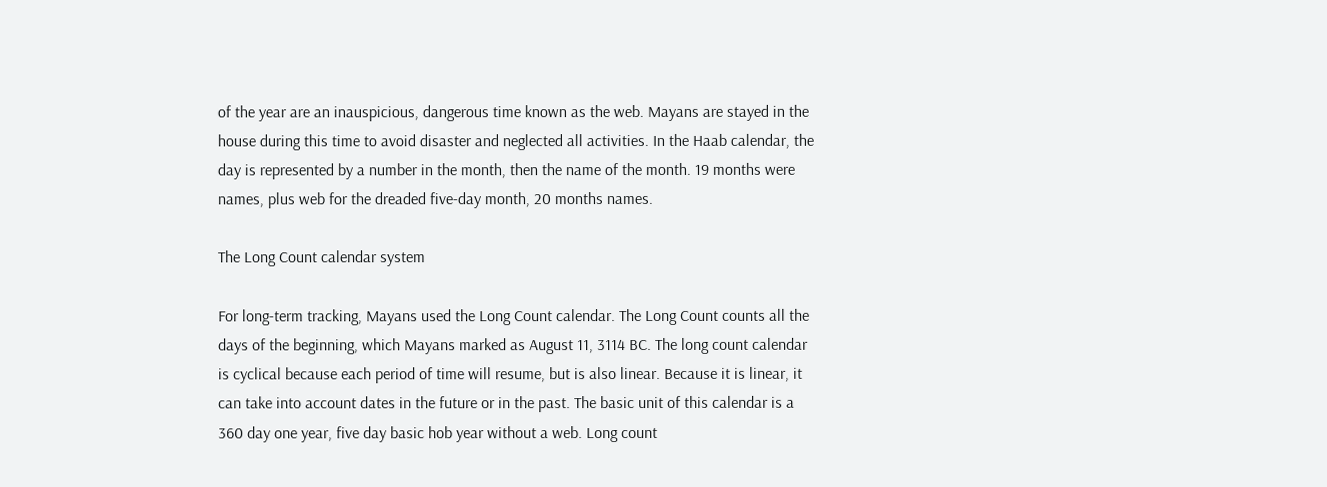of the year are an inauspicious, dangerous time known as the web. Mayans are stayed in the house during this time to avoid disaster and neglected all activities. In the Haab calendar, the day is represented by a number in the month, then the name of the month. 19 months were names, plus web for the dreaded five-day month, 20 months names.

The Long Count calendar system

For long-term tracking, Mayans used the Long Count calendar. The Long Count counts all the days of the beginning, which Mayans marked as August 11, 3114 BC. The long count calendar is cyclical because each period of time will resume, but is also linear. Because it is linear, it can take into account dates in the future or in the past. The basic unit of this calendar is a 360 day one year, five day basic hob year without a web. Long count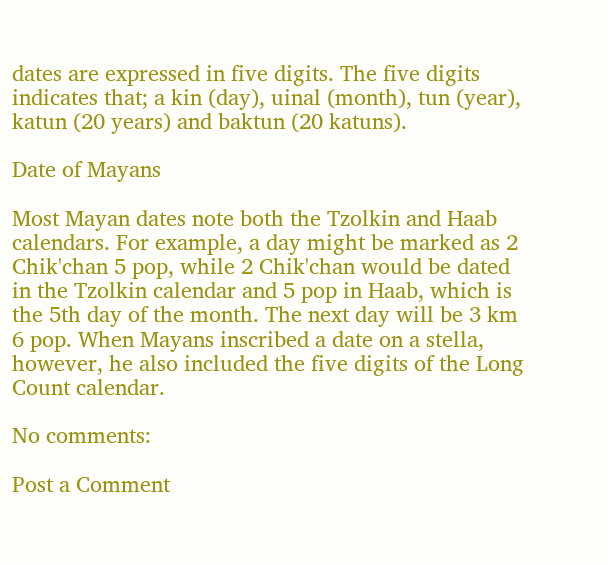dates are expressed in five digits. The five digits indicates that; a kin (day), uinal (month), tun (year), katun (20 years) and baktun (20 katuns).

Date of Mayans

Most Mayan dates note both the Tzolkin and Haab calendars. For example, a day might be marked as 2 Chik'chan 5 pop, while 2 Chik'chan would be dated in the Tzolkin calendar and 5 pop in Haab, which is the 5th day of the month. The next day will be 3 km 6 pop. When Mayans inscribed a date on a stella, however, he also included the five digits of the Long Count calendar.

No comments:

Post a Comment